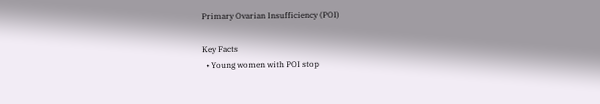Primary Ovarian Insufficiency (POI)

Key Facts
  • Young women with POI stop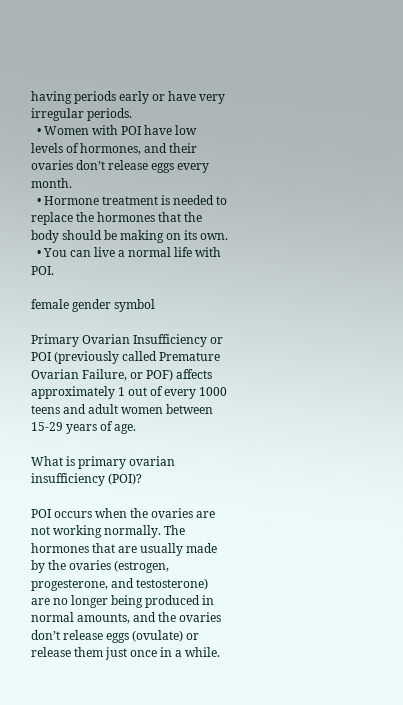having periods early or have very irregular periods.
  • Women with POI have low levels of hormones, and their ovaries don’t release eggs every month.
  • Hormone treatment is needed to replace the hormones that the body should be making on its own.
  • You can live a normal life with POI.

female gender symbol

Primary Ovarian Insufficiency or POI (previously called Premature Ovarian Failure, or POF) affects approximately 1 out of every 1000 teens and adult women between 15-29 years of age.

What is primary ovarian insufficiency (POI)?

POI occurs when the ovaries are not working normally. The hormones that are usually made by the ovaries (estrogen, progesterone, and testosterone) are no longer being produced in normal amounts, and the ovaries don’t release eggs (ovulate) or release them just once in a while.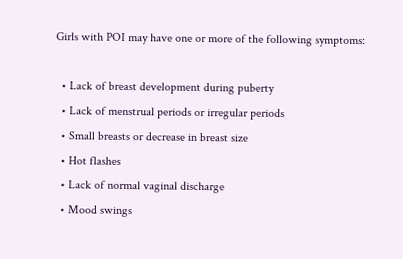Girls with POI may have one or more of the following symptoms:

  • Lack of breast development during puberty
  • Lack of menstrual periods or irregular periods
  • Small breasts or decrease in breast size
  • Hot flashes
  • Lack of normal vaginal discharge
  • Mood swings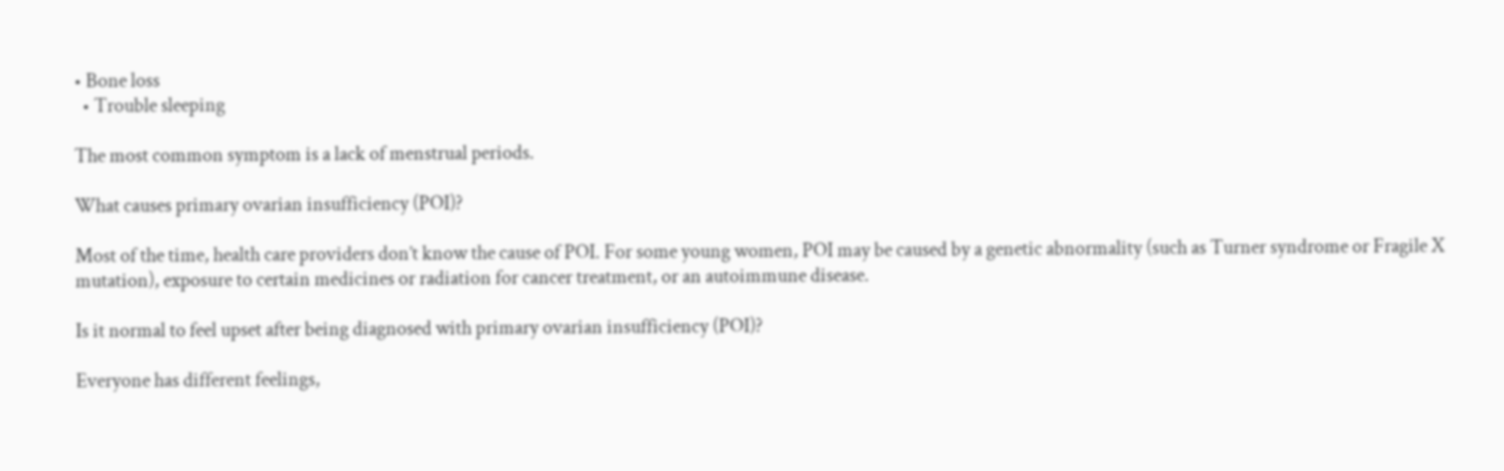• Bone loss
  • Trouble sleeping

The most common symptom is a lack of menstrual periods.

What causes primary ovarian insufficiency (POI)?

Most of the time, health care providers don’t know the cause of POI. For some young women, POI may be caused by a genetic abnormality (such as Turner syndrome or Fragile X mutation), exposure to certain medicines or radiation for cancer treatment, or an autoimmune disease.

Is it normal to feel upset after being diagnosed with primary ovarian insufficiency (POI)?

Everyone has different feelings,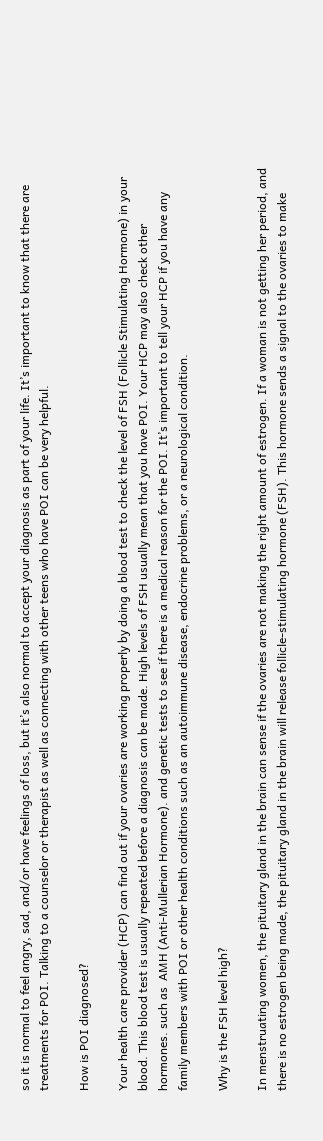so it is normal to feel angry, sad, and/or have feelings of loss, but it’s also normal to accept your diagnosis as part of your life. It’s important to know that there are treatments for POI. Talking to a counselor or therapist as well as connecting with other teens who have POI can be very helpful.

How is POI diagnosed?

Your health care provider (HCP) can find out if your ovaries are working properly by doing a blood test to check the level of FSH (Follicle Stimulating Hormone) in your blood. This blood test is usually repeated before a diagnosis can be made. High levels of FSH usually mean that you have POI. Your HCP may also check other hormones. such as  AMH (Anti-Mullerian Hormone). and genetic tests to see if there is a medical reason for the POI. It’s important to tell your HCP if you have any family members with POI or other health conditions such as an autoimmune disease, endocrine problems, or a neurological condition.

Why is the FSH level high?

In menstruating women, the pituitary gland in the brain can sense if the ovaries are not making the right amount of estrogen. If a woman is not getting her period, and there is no estrogen being made, the pituitary gland in the brain will release follicle-stimulating hormone (FSH). This hormone sends a signal to the ovaries to make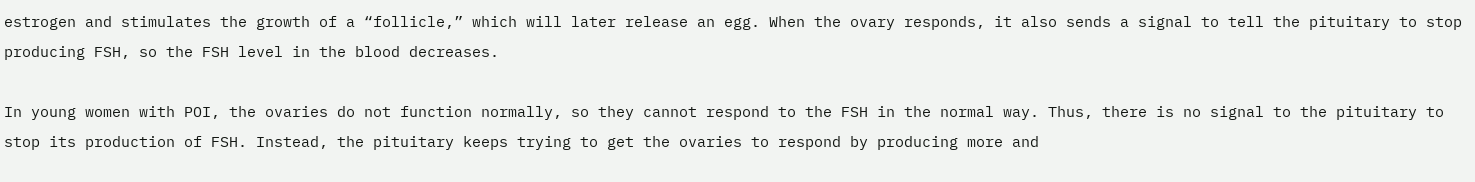estrogen and stimulates the growth of a “follicle,” which will later release an egg. When the ovary responds, it also sends a signal to tell the pituitary to stop producing FSH, so the FSH level in the blood decreases.

In young women with POI, the ovaries do not function normally, so they cannot respond to the FSH in the normal way. Thus, there is no signal to the pituitary to stop its production of FSH. Instead, the pituitary keeps trying to get the ovaries to respond by producing more and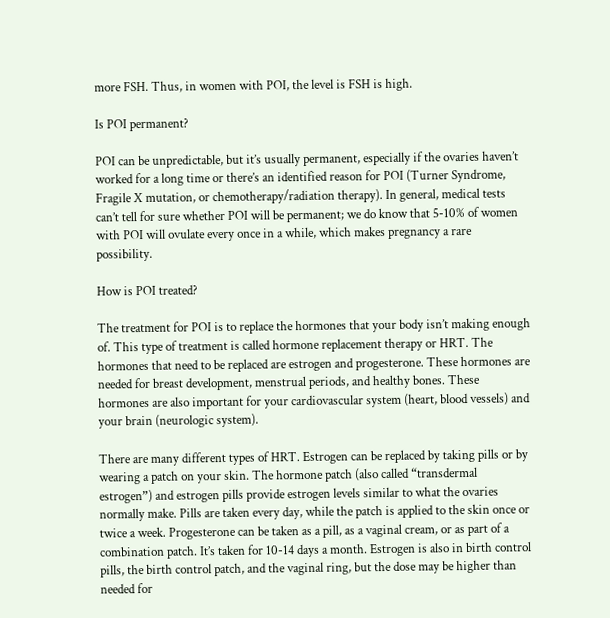more FSH. Thus, in women with POI, the level is FSH is high.

Is POI permanent?

POI can be unpredictable, but it’s usually permanent, especially if the ovaries haven’t worked for a long time or there’s an identified reason for POI (Turner Syndrome, Fragile X mutation, or chemotherapy/radiation therapy). In general, medical tests can’t tell for sure whether POI will be permanent; we do know that 5-10% of women with POI will ovulate every once in a while, which makes pregnancy a rare possibility.

How is POI treated?

The treatment for POI is to replace the hormones that your body isn’t making enough of. This type of treatment is called hormone replacement therapy or HRT. The hormones that need to be replaced are estrogen and progesterone. These hormones are needed for breast development, menstrual periods, and healthy bones. These hormones are also important for your cardiovascular system (heart, blood vessels) and your brain (neurologic system).

There are many different types of HRT. Estrogen can be replaced by taking pills or by wearing a patch on your skin. The hormone patch (also called “transdermal estrogen”) and estrogen pills provide estrogen levels similar to what the ovaries normally make. Pills are taken every day, while the patch is applied to the skin once or twice a week. Progesterone can be taken as a pill, as a vaginal cream, or as part of a combination patch. It’s taken for 10-14 days a month. Estrogen is also in birth control pills, the birth control patch, and the vaginal ring, but the dose may be higher than needed for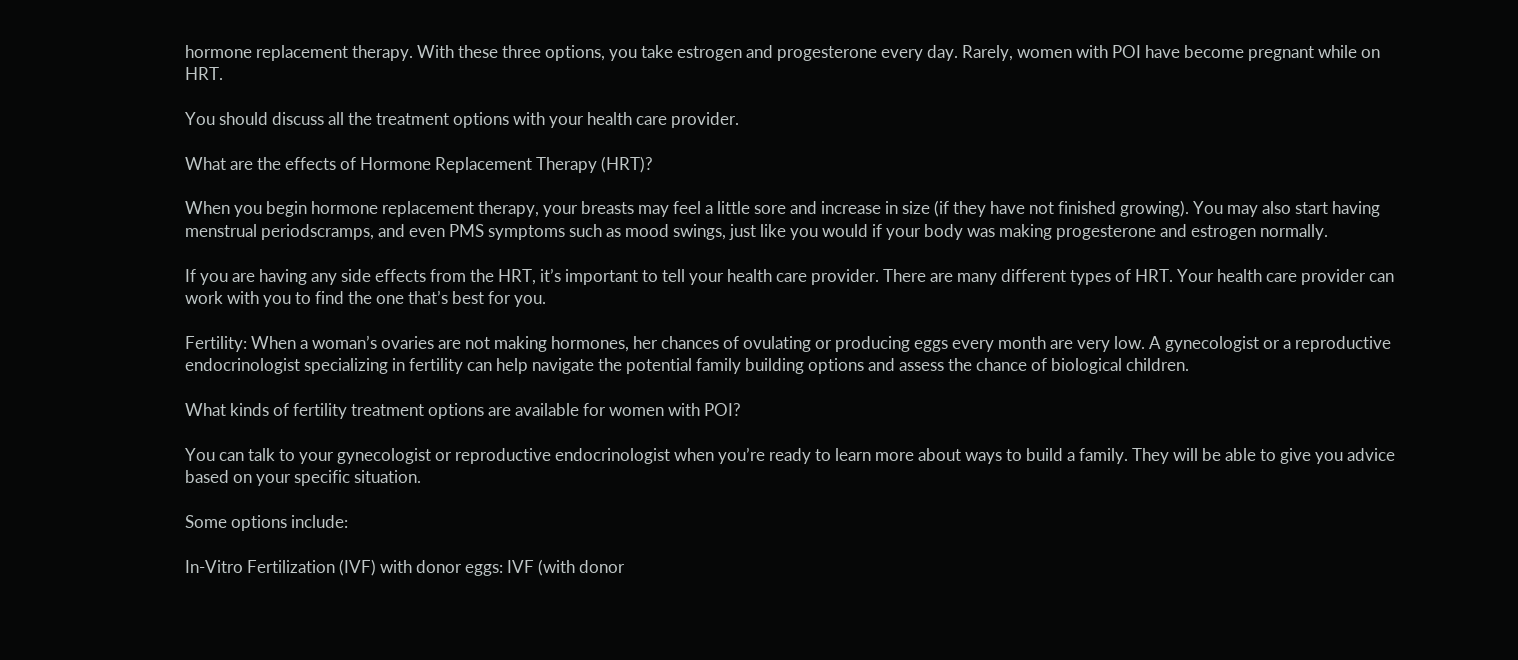hormone replacement therapy. With these three options, you take estrogen and progesterone every day. Rarely, women with POI have become pregnant while on HRT.

You should discuss all the treatment options with your health care provider.

What are the effects of Hormone Replacement Therapy (HRT)?

When you begin hormone replacement therapy, your breasts may feel a little sore and increase in size (if they have not finished growing). You may also start having menstrual periodscramps, and even PMS symptoms such as mood swings, just like you would if your body was making progesterone and estrogen normally.

If you are having any side effects from the HRT, it’s important to tell your health care provider. There are many different types of HRT. Your health care provider can work with you to find the one that’s best for you.

Fertility: When a woman’s ovaries are not making hormones, her chances of ovulating or producing eggs every month are very low. A gynecologist or a reproductive endocrinologist specializing in fertility can help navigate the potential family building options and assess the chance of biological children.

What kinds of fertility treatment options are available for women with POI?

You can talk to your gynecologist or reproductive endocrinologist when you’re ready to learn more about ways to build a family. They will be able to give you advice based on your specific situation.

Some options include:

In-Vitro Fertilization (IVF) with donor eggs: IVF (with donor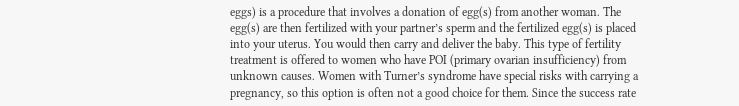eggs) is a procedure that involves a donation of egg(s) from another woman. The egg(s) are then fertilized with your partner’s sperm and the fertilized egg(s) is placed into your uterus. You would then carry and deliver the baby. This type of fertility treatment is offered to women who have POI (primary ovarian insufficiency) from unknown causes. Women with Turner’s syndrome have special risks with carrying a pregnancy, so this option is often not a good choice for them. Since the success rate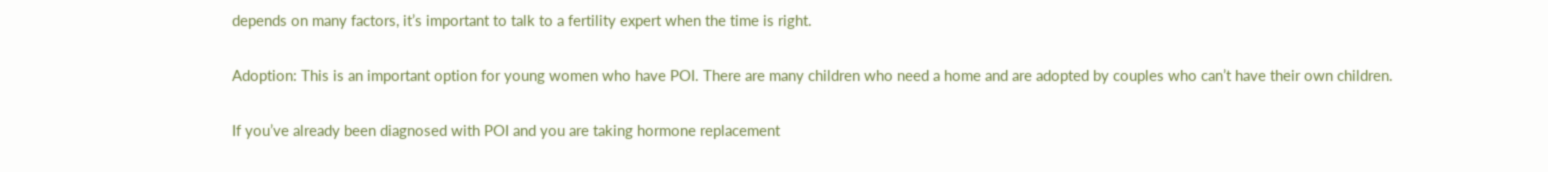depends on many factors, it’s important to talk to a fertility expert when the time is right.

Adoption: This is an important option for young women who have POI. There are many children who need a home and are adopted by couples who can’t have their own children.

If you’ve already been diagnosed with POI and you are taking hormone replacement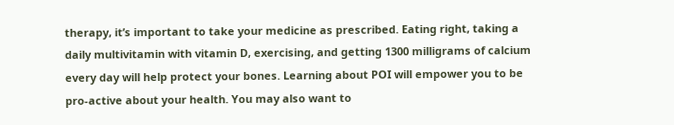therapy, it’s important to take your medicine as prescribed. Eating right, taking a daily multivitamin with vitamin D, exercising, and getting 1300 milligrams of calcium every day will help protect your bones. Learning about POI will empower you to be pro-active about your health. You may also want to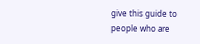give this guide to people who are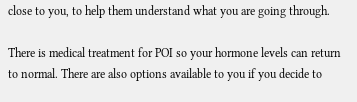close to you, to help them understand what you are going through.

There is medical treatment for POI so your hormone levels can return to normal. There are also options available to you if you decide to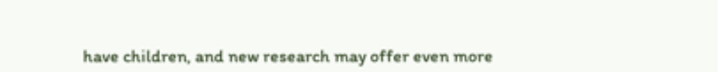have children, and new research may offer even more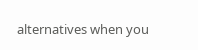alternatives when you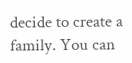decide to create a family. You can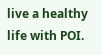live a healthy life with POI.